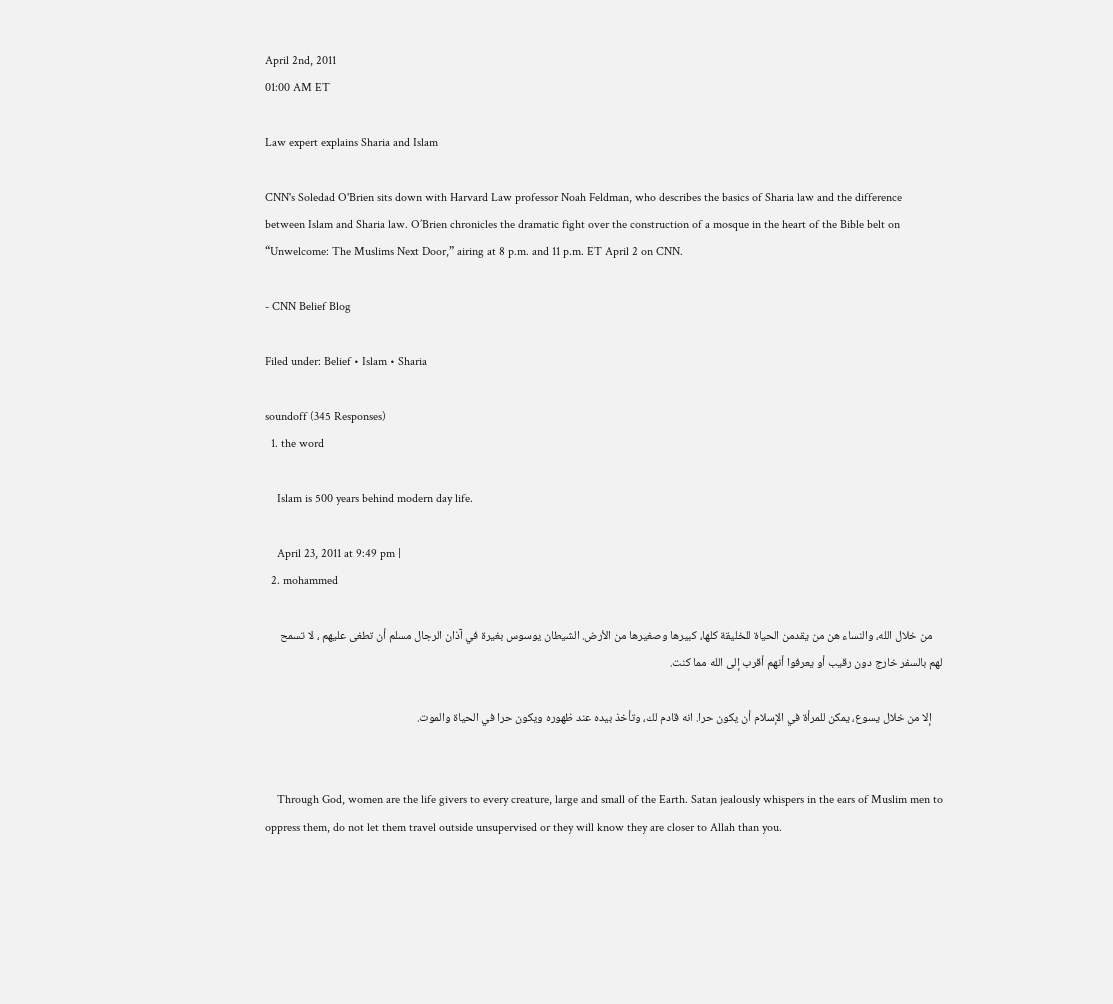April 2nd, 2011
01:00 AM ET

Law expert explains Sharia and Islam

CNN's Soledad O'Brien sits down with Harvard Law professor Noah Feldman, who describes the basics of Sharia law and the difference between Islam and Sharia law. O’Brien chronicles the dramatic fight over the construction of a mosque in the heart of the Bible belt on “Unwelcome: The Muslims Next Door,” airing at 8 p.m. and 11 p.m. ET April 2 on CNN.

- CNN Belief Blog

Filed under: Belief • Islam • Sharia

soundoff (345 Responses)
  1. the word

    Islam is 500 years behind modern day life.

    April 23, 2011 at 9:49 pm |
  2. mohammed

    من خلال الله، والنساء هن من يقدمن الحياة للخليقة كلها، كبيرها وصغيرها من الأرض. الشيطان يوسوس بغيرة في آذان الرجال مسلم أن تطغى عليهم ، لا تسمح لهم بالسفر خارج دون رقيب أو يعرفوا أنهم أقرب إلى الله مما كنت.

    إلا من خلال يسوع، يمكن للمرأة في الإسلام أن يكون حرا. انه قادم لك، وتأخذ بيده عند ظهوره ويكون حرا في الحياة والموت.


    Through God, women are the life givers to every creature, large and small of the Earth. Satan jealously whispers in the ears of Muslim men to oppress them, do not let them travel outside unsupervised or they will know they are closer to Allah than you.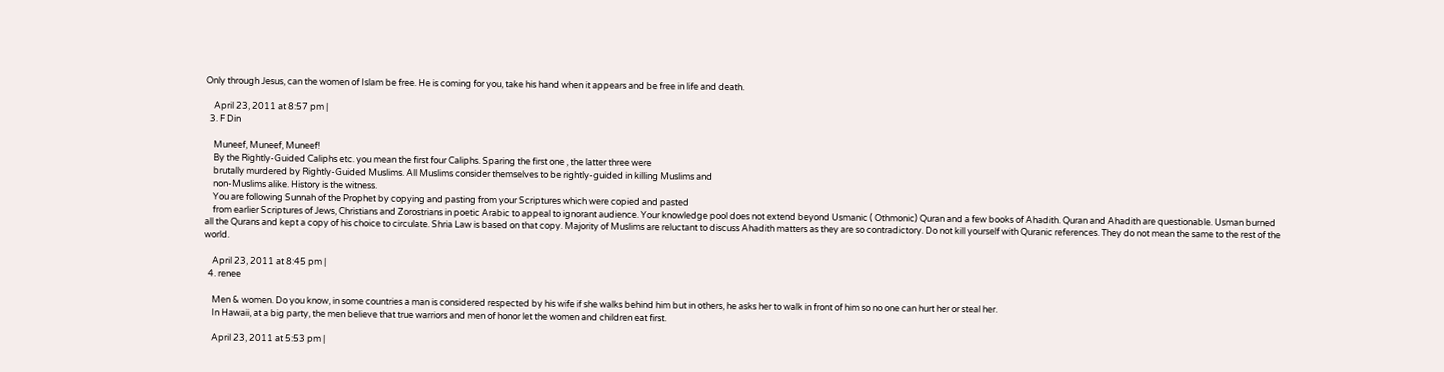Only through Jesus, can the women of Islam be free. He is coming for you, take his hand when it appears and be free in life and death.

    April 23, 2011 at 8:57 pm |
  3. F Din

    Muneef, Muneef, Muneef!
    By the Rightly-Guided Caliphs etc. you mean the first four Caliphs. Sparing the first one , the latter three were
    brutally murdered by Rightly-Guided Muslims. All Muslims consider themselves to be rightly-guided in killing Muslims and
    non-Muslims alike. History is the witness.
    You are following Sunnah of the Prophet by copying and pasting from your Scriptures which were copied and pasted
    from earlier Scriptures of Jews, Christians and Zorostrians in poetic Arabic to appeal to ignorant audience. Your knowledge pool does not extend beyond Usmanic ( Othmonic) Quran and a few books of Ahadith. Quran and Ahadith are questionable. Usman burned all the Qurans and kept a copy of his choice to circulate. Shria Law is based on that copy. Majority of Muslims are reluctant to discuss Ahadith matters as they are so contradictory. Do not kill yourself with Quranic references. They do not mean the same to the rest of the world.

    April 23, 2011 at 8:45 pm |
  4. renee

    Men & women. Do you know, in some countries a man is considered respected by his wife if she walks behind him but in others, he asks her to walk in front of him so no one can hurt her or steal her.
    In Hawaii, at a big party, the men believe that true warriors and men of honor let the women and children eat first.

    April 23, 2011 at 5:53 pm |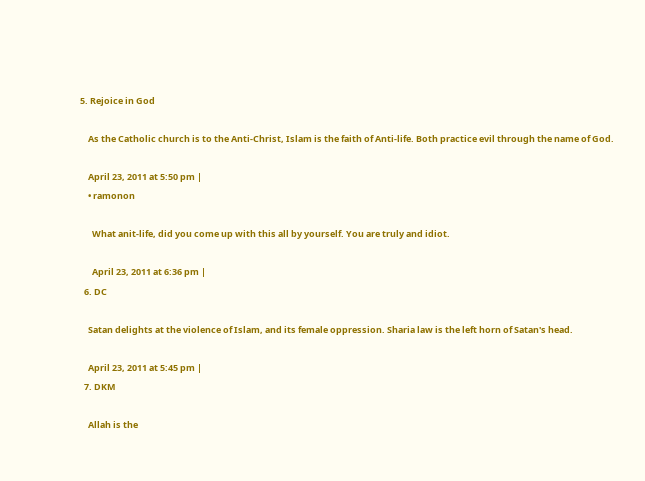5. Rejoice in God

    As the Catholic church is to the Anti-Christ, Islam is the faith of Anti-life. Both practice evil through the name of God.

    April 23, 2011 at 5:50 pm |
    • ramonon

      What anit-life, did you come up with this all by yourself. You are truly and idiot.

      April 23, 2011 at 6:36 pm |
  6. DC

    Satan delights at the violence of Islam, and its female oppression. Sharia law is the left horn of Satan's head.

    April 23, 2011 at 5:45 pm |
  7. DKM

    Allah is the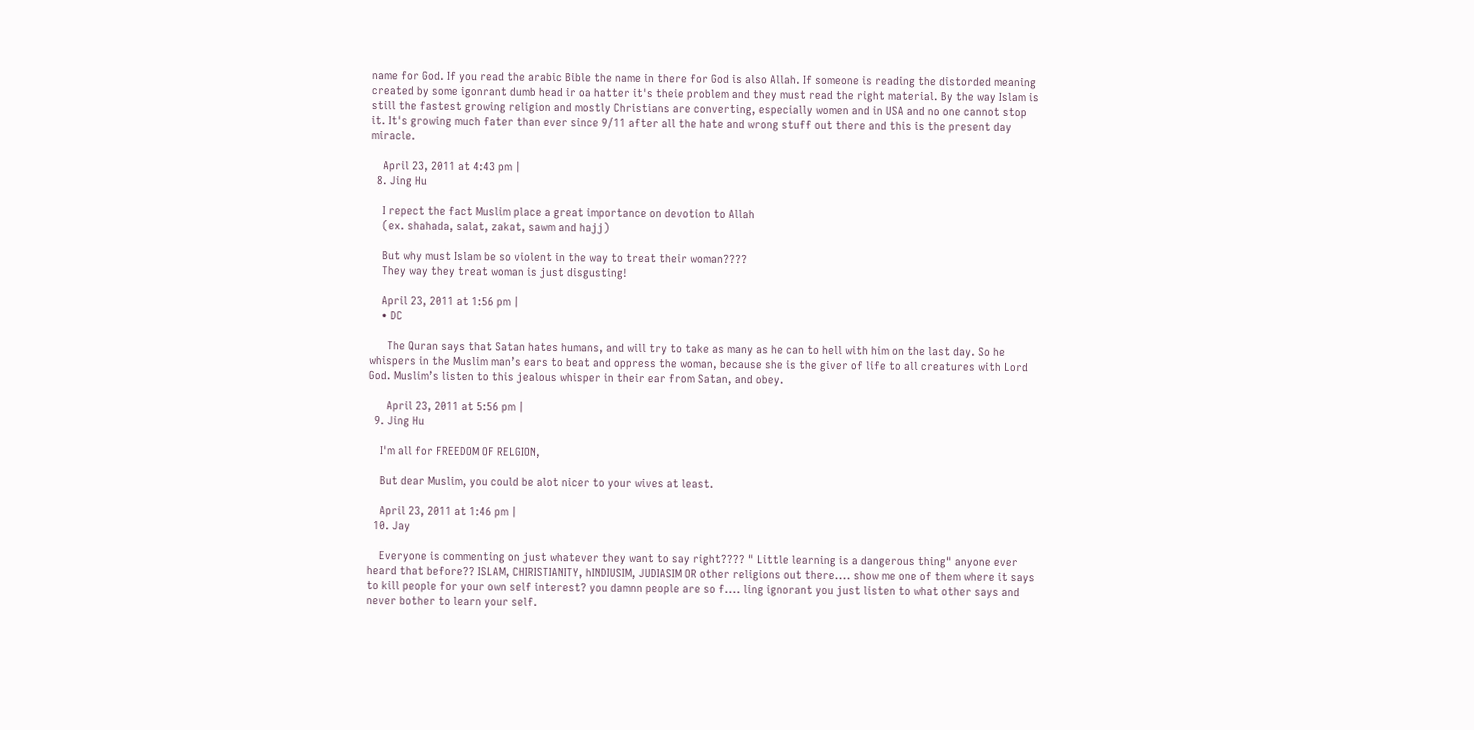name for God. If you read the arabic Bible the name in there for God is also Allah. If someone is reading the distorded meaning created by some igonrant dumb head ir oa hatter it's theie problem and they must read the right material. By the way Islam is still the fastest growing religion and mostly Christians are converting, especially women and in USA and no one cannot stop it. It's growing much fater than ever since 9/11 after all the hate and wrong stuff out there and this is the present day miracle.

    April 23, 2011 at 4:43 pm |
  8. Jing Hu

    I repect the fact Muslim place a great importance on devotion to Allah
    (ex. shahada, salat, zakat, sawm and hajj)

    But why must Islam be so violent in the way to treat their woman????
    They way they treat woman is just disgusting!

    April 23, 2011 at 1:56 pm |
    • DC

      The Quran says that Satan hates humans, and will try to take as many as he can to hell with him on the last day. So he whispers in the Muslim man’s ears to beat and oppress the woman, because she is the giver of life to all creatures with Lord God. Muslim’s listen to this jealous whisper in their ear from Satan, and obey.

      April 23, 2011 at 5:56 pm |
  9. Jing Hu

    I'm all for FREEDOM OF RELGION,

    But dear Muslim, you could be alot nicer to your wives at least.

    April 23, 2011 at 1:46 pm |
  10. Jay

    Everyone is commenting on just whatever they want to say right???? " Little learning is a dangerous thing" anyone ever heard that before?? ISLAM, CHIRISTIANITY, hINDIUSIM, JUDIASIM OR other religions out there.... show me one of them where it says to kill people for your own self interest? you damnn people are so f.... ling ignorant you just listen to what other says and never bother to learn your self.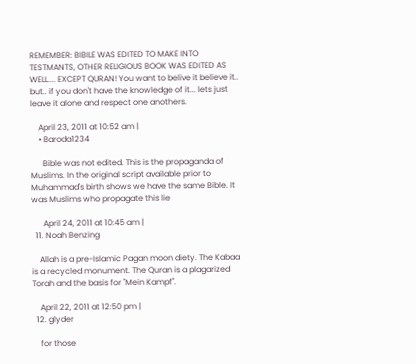REMEMBER: BIBILE WAS EDITED TO MAKE INTO TESTMANTS, OTHER RELIGIOUS BOOK WAS EDITED AS WELL.... EXCEPT QURAN! You want to belive it believe it.. but.. if you don't have the knowledge of it... lets just leave it alone and respect one anothers.

    April 23, 2011 at 10:52 am |
    • Baroda1234

      Bible was not edited. This is the propaganda of Muslims. In the original script available prior to Muhammad's birth shows we have the same Bible. It was Muslims who propagate this lie

      April 24, 2011 at 10:45 am |
  11. Noah Benzing

    Allah is a pre-Islamic Pagan moon diety. The Kabaa is a recycled monument. The Quran is a plagarized Torah and the basis for "Mein Kampf".

    April 22, 2011 at 12:50 pm |
  12. glyder

    for those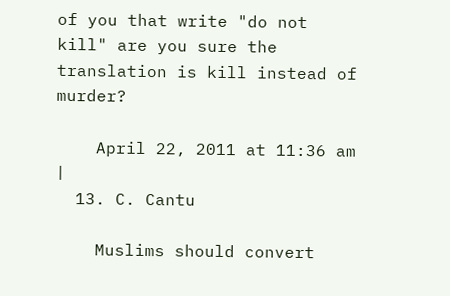of you that write "do not kill" are you sure the translation is kill instead of murder?

    April 22, 2011 at 11:36 am |
  13. C. Cantu

    Muslims should convert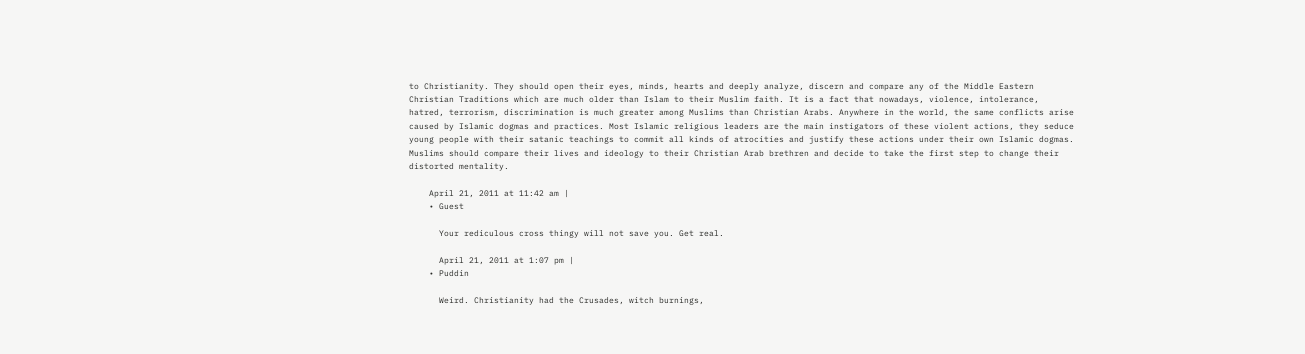to Christianity. They should open their eyes, minds, hearts and deeply analyze, discern and compare any of the Middle Eastern Christian Traditions which are much older than Islam to their Muslim faith. It is a fact that nowadays, violence, intolerance, hatred, terrorism, discrimination is much greater among Muslims than Christian Arabs. Anywhere in the world, the same conflicts arise caused by Islamic dogmas and practices. Most Islamic religious leaders are the main instigators of these violent actions, they seduce young people with their satanic teachings to commit all kinds of atrocities and justify these actions under their own Islamic dogmas. Muslims should compare their lives and ideology to their Christian Arab brethren and decide to take the first step to change their distorted mentality.

    April 21, 2011 at 11:42 am |
    • Guest

      Your rediculous cross thingy will not save you. Get real.

      April 21, 2011 at 1:07 pm |
    • Puddin

      Weird. Christianity had the Crusades, witch burnings,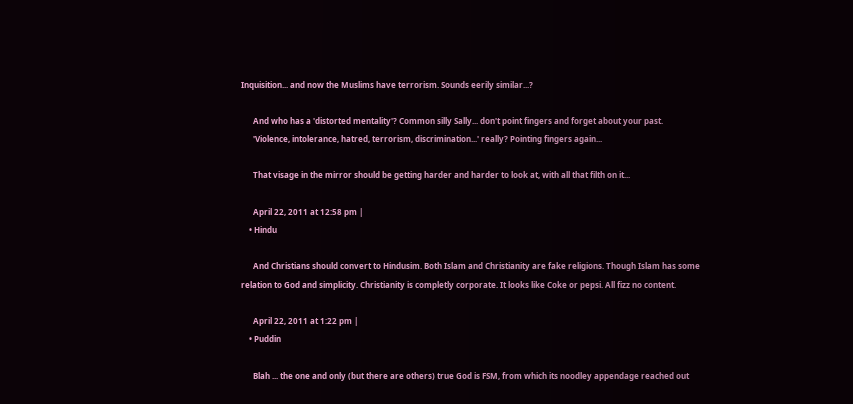Inquisition... and now the Muslims have terrorism. Sounds eerily similar...?

      And who has a 'distorted mentality'? Common silly Sally... don't point fingers and forget about your past.
      'Violence, intolerance, hatred, terrorism, discrimination...' really? Pointing fingers again...

      That visage in the mirror should be getting harder and harder to look at, with all that filth on it...

      April 22, 2011 at 12:58 pm |
    • Hindu

      And Christians should convert to Hindusim. Both Islam and Christianity are fake religions. Though Islam has some relation to God and simplicity. Christianity is completly corporate. It looks like Coke or pepsi. All fizz no content.

      April 22, 2011 at 1:22 pm |
    • Puddin

      Blah ... the one and only (but there are others) true God is FSM, from which its noodley appendage reached out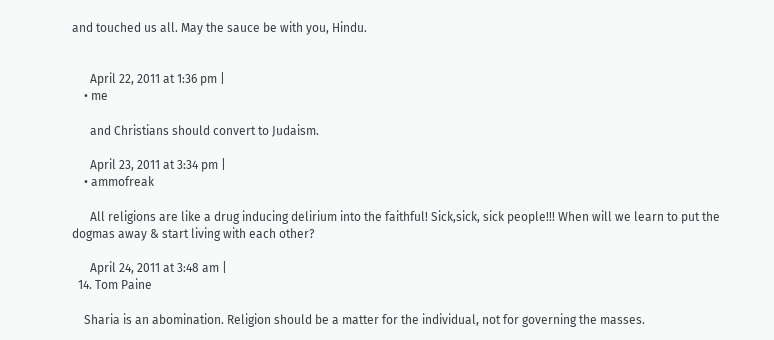and touched us all. May the sauce be with you, Hindu.


      April 22, 2011 at 1:36 pm |
    • me

      and Christians should convert to Judaism.

      April 23, 2011 at 3:34 pm |
    • ammofreak

      All religions are like a drug inducing delirium into the faithful! Sick,sick, sick people!!! When will we learn to put the dogmas away & start living with each other?

      April 24, 2011 at 3:48 am |
  14. Tom Paine

    Sharia is an abomination. Religion should be a matter for the individual, not for governing the masses.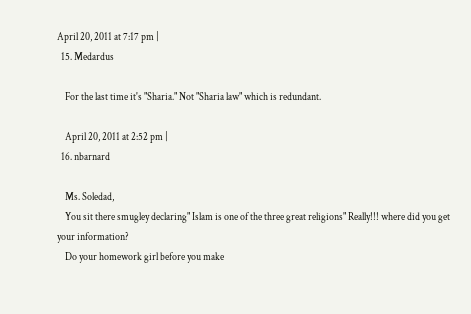April 20, 2011 at 7:17 pm |
  15. Medardus

    For the last time it's "Sharia." Not "Sharia law" which is redundant.

    April 20, 2011 at 2:52 pm |
  16. nbarnard

    Ms. Soledad,
    You sit there smugley declaring" Islam is one of the three great religions" Really!!! where did you get your information?
    Do your homework girl before you make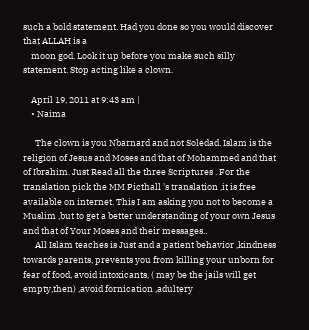such a bold statement. Had you done so you would discover that ALLAH is a
    moon god. Look it up before you make such silly statement. Stop acting like a clown.

    April 19, 2011 at 9:43 am |
    • Naima

      The clown is you Nbarnard and not Soledad. Islam is the religion of Jesus and Moses and that of Mohammed and that of Ibrahim. Just Read all the three Scriptures . For the translation pick the MM Picthall 's translation ,it is free available on internet. This I am asking you not to become a Muslim ,but to get a better understanding of your own Jesus and that of Your Moses and their messages..
      All Islam teaches is Just and a patient behavior ,kindness towards parents, prevents you from killing your unborn for fear of food, avoid intoxicants, ( may be the jails will get empty,then) ,avoid fornication ,adultery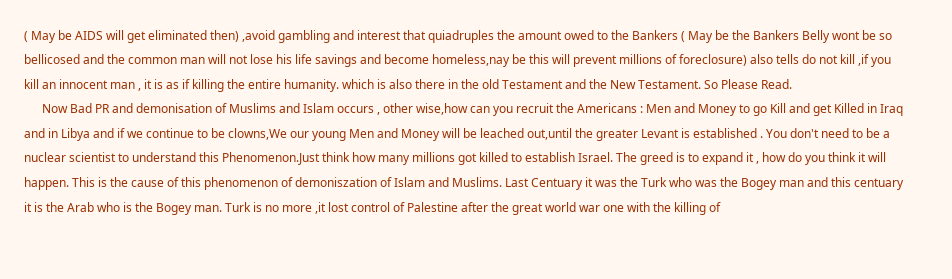( May be AIDS will get eliminated then) ,avoid gambling and interest that quiadruples the amount owed to the Bankers ( May be the Bankers Belly wont be so bellicosed and the common man will not lose his life savings and become homeless,nay be this will prevent millions of foreclosure) also tells do not kill ,if you kill an innocent man , it is as if killing the entire humanity. which is also there in the old Testament and the New Testament. So Please Read.
      Now Bad PR and demonisation of Muslims and Islam occurs , other wise,how can you recruit the Americans : Men and Money to go Kill and get Killed in Iraq and in Libya and if we continue to be clowns,We our young Men and Money will be leached out,until the greater Levant is established . You don't need to be a nuclear scientist to understand this Phenomenon.Just think how many millions got killed to establish Israel. The greed is to expand it , how do you think it will happen. This is the cause of this phenomenon of demoniszation of Islam and Muslims. Last Centuary it was the Turk who was the Bogey man and this centuary it is the Arab who is the Bogey man. Turk is no more ,it lost control of Palestine after the great world war one with the killing of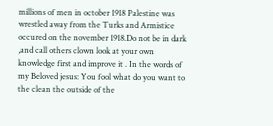millions of men in october 1918 Palestine was wrestled away from the Turks and Armistice occured on the november 1918.Do not be in dark ,and call others clown look at your own knowledge first and improve it . In the words of my Beloved jesus: You fool what do you want to the clean the outside of the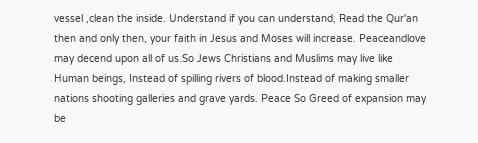vessel ,clean the inside. Understand if you can understand, Read the Qur'an then and only then, your faith in Jesus and Moses will increase. Peaceandlove may decend upon all of us.So Jews Christians and Muslims may live like Human beings, Instead of spilling rivers of blood.Instead of making smaller nations shooting galleries and grave yards. Peace So Greed of expansion may be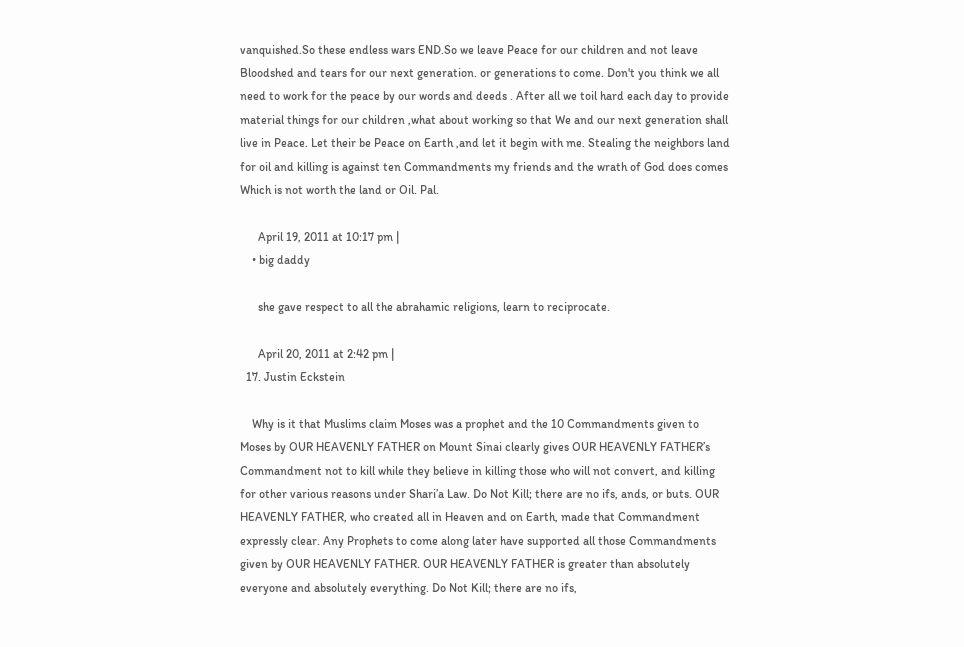vanquished.So these endless wars END.So we leave Peace for our children and not leave Bloodshed and tears for our next generation. or generations to come. Don't you think we all need to work for the peace by our words and deeds . After all we toil hard each day to provide material things for our children ,what about working so that We and our next generation shall live in Peace. Let their be Peace on Earth ,and let it begin with me. Stealing the neighbors land for oil and killing is against ten Commandments my friends and the wrath of God does comes Which is not worth the land or Oil. Pal.

      April 19, 2011 at 10:17 pm |
    • big daddy

      she gave respect to all the abrahamic religions, learn to reciprocate.

      April 20, 2011 at 2:42 pm |
  17. Justin Eckstein

    Why is it that Muslims claim Moses was a prophet and the 10 Commandments given to Moses by OUR HEAVENLY FATHER on Mount Sinai clearly gives OUR HEAVENLY FATHER’s Commandment not to kill while they believe in killing those who will not convert, and killing for other various reasons under Shari’a Law. Do Not Kill; there are no ifs, ands, or buts. OUR HEAVENLY FATHER, who created all in Heaven and on Earth, made that Commandment expressly clear. Any Prophets to come along later have supported all those Commandments given by OUR HEAVENLY FATHER. OUR HEAVENLY FATHER is greater than absolutely everyone and absolutely everything. Do Not Kill; there are no ifs,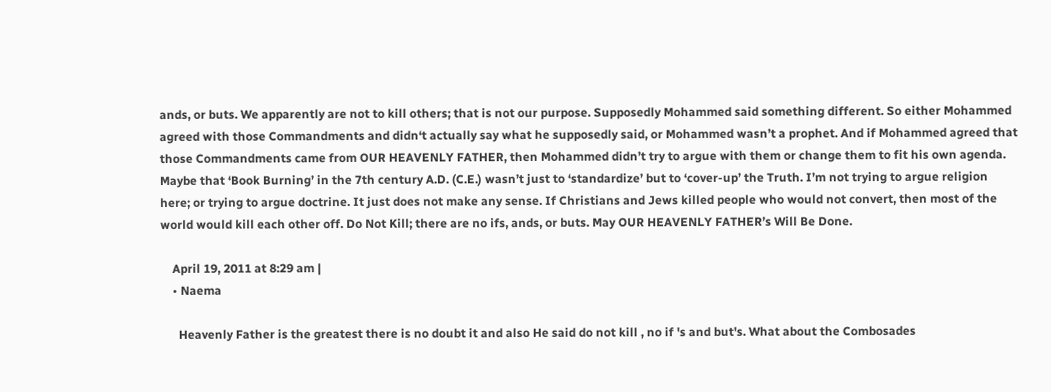ands, or buts. We apparently are not to kill others; that is not our purpose. Supposedly Mohammed said something different. So either Mohammed agreed with those Commandments and didn‘t actually say what he supposedly said, or Mohammed wasn’t a prophet. And if Mohammed agreed that those Commandments came from OUR HEAVENLY FATHER, then Mohammed didn’t try to argue with them or change them to fit his own agenda. Maybe that ‘Book Burning’ in the 7th century A.D. (C.E.) wasn’t just to ‘standardize’ but to ‘cover-up’ the Truth. I’m not trying to argue religion here; or trying to argue doctrine. It just does not make any sense. If Christians and Jews killed people who would not convert, then most of the world would kill each other off. Do Not Kill; there are no ifs, ands, or buts. May OUR HEAVENLY FATHER’s Will Be Done.

    April 19, 2011 at 8:29 am |
    • Naema

      Heavenly Father is the greatest there is no doubt it and also He said do not kill , no if 's and but's. What about the Combosades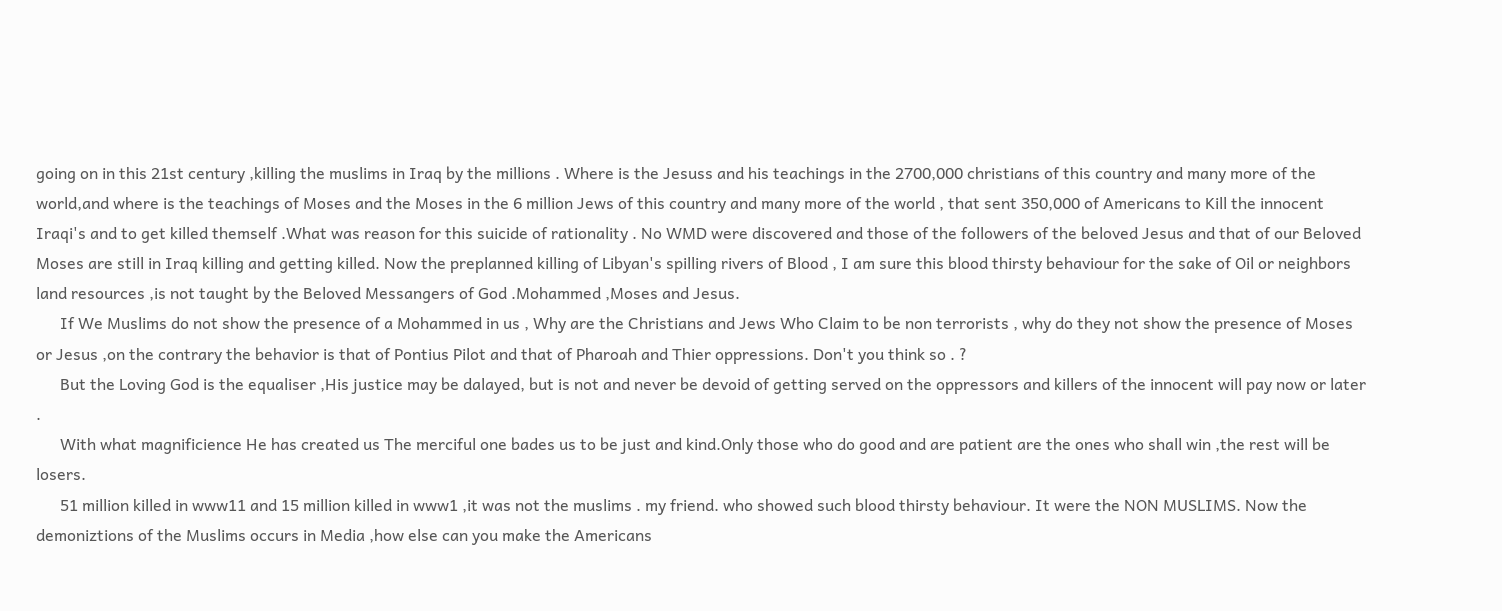going on in this 21st century ,killing the muslims in Iraq by the millions . Where is the Jesuss and his teachings in the 2700,000 christians of this country and many more of the world,and where is the teachings of Moses and the Moses in the 6 million Jews of this country and many more of the world , that sent 350,000 of Americans to Kill the innocent Iraqi's and to get killed themself .What was reason for this suicide of rationality . No WMD were discovered and those of the followers of the beloved Jesus and that of our Beloved Moses are still in Iraq killing and getting killed. Now the preplanned killing of Libyan's spilling rivers of Blood , I am sure this blood thirsty behaviour for the sake of Oil or neighbors land resources ,is not taught by the Beloved Messangers of God .Mohammed ,Moses and Jesus.
      If We Muslims do not show the presence of a Mohammed in us , Why are the Christians and Jews Who Claim to be non terrorists , why do they not show the presence of Moses or Jesus ,on the contrary the behavior is that of Pontius Pilot and that of Pharoah and Thier oppressions. Don't you think so . ?
      But the Loving God is the equaliser ,His justice may be dalayed, but is not and never be devoid of getting served on the oppressors and killers of the innocent will pay now or later .
      With what magnificience He has created us The merciful one bades us to be just and kind.Only those who do good and are patient are the ones who shall win ,the rest will be losers.
      51 million killed in www11 and 15 million killed in www1 ,it was not the muslims . my friend. who showed such blood thirsty behaviour. It were the NON MUSLIMS. Now the demoniztions of the Muslims occurs in Media ,how else can you make the Americans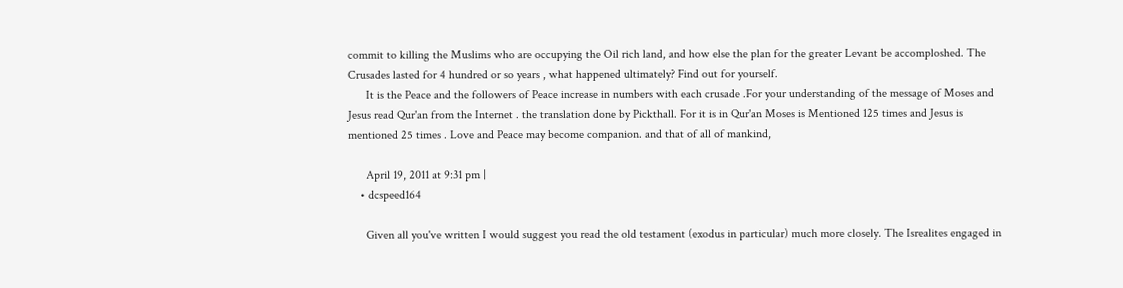commit to killing the Muslims who are occupying the Oil rich land, and how else the plan for the greater Levant be accomploshed. The Crusades lasted for 4 hundred or so years , what happened ultimately? Find out for yourself.
      It is the Peace and the followers of Peace increase in numbers with each crusade .For your understanding of the message of Moses and Jesus read Qur'an from the Internet . the translation done by Pickthall. For it is in Qur'an Moses is Mentioned 125 times and Jesus is mentioned 25 times . Love and Peace may become companion. and that of all of mankind,

      April 19, 2011 at 9:31 pm |
    • dcspeed164

      Given all you've written I would suggest you read the old testament (exodus in particular) much more closely. The Isrealites engaged in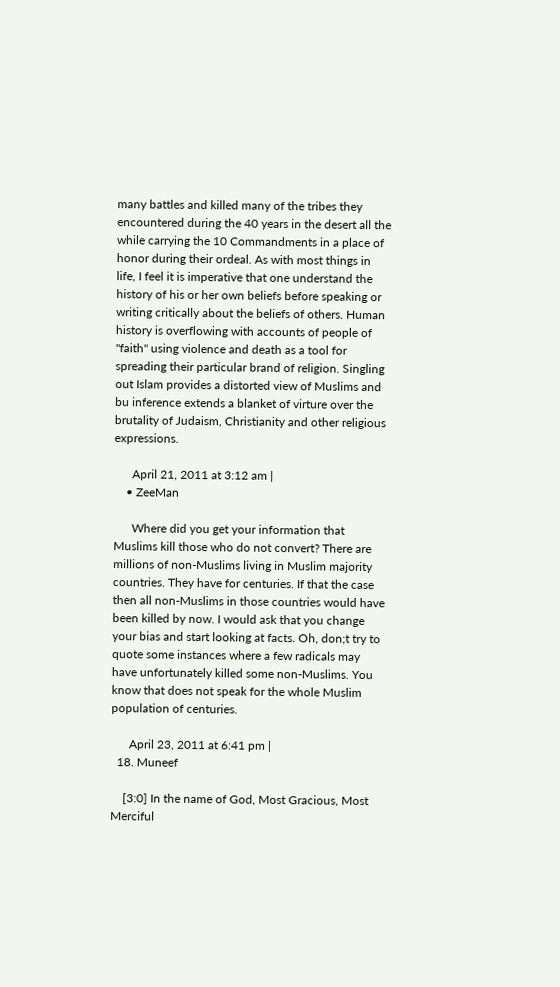many battles and killed many of the tribes they encountered during the 40 years in the desert all the while carrying the 10 Commandments in a place of honor during their ordeal. As with most things in life, I feel it is imperative that one understand the history of his or her own beliefs before speaking or writing critically about the beliefs of others. Human history is overflowing with accounts of people of "faith" using violence and death as a tool for spreading their particular brand of religion. Singling out Islam provides a distorted view of Muslims and bu inference extends a blanket of virture over the brutality of Judaism, Christianity and other religious expressions.

      April 21, 2011 at 3:12 am |
    • ZeeMan

      Where did you get your information that Muslims kill those who do not convert? There are millions of non-Muslims living in Muslim majority countries. They have for centuries. If that the case then all non-Muslims in those countries would have been killed by now. I would ask that you change your bias and start looking at facts. Oh, don;t try to quote some instances where a few radicals may have unfortunately killed some non-Muslims. You know that does not speak for the whole Muslim population of centuries.

      April 23, 2011 at 6:41 pm |
  18. Muneef

    [3:0] In the name of God, Most Gracious, Most Merciful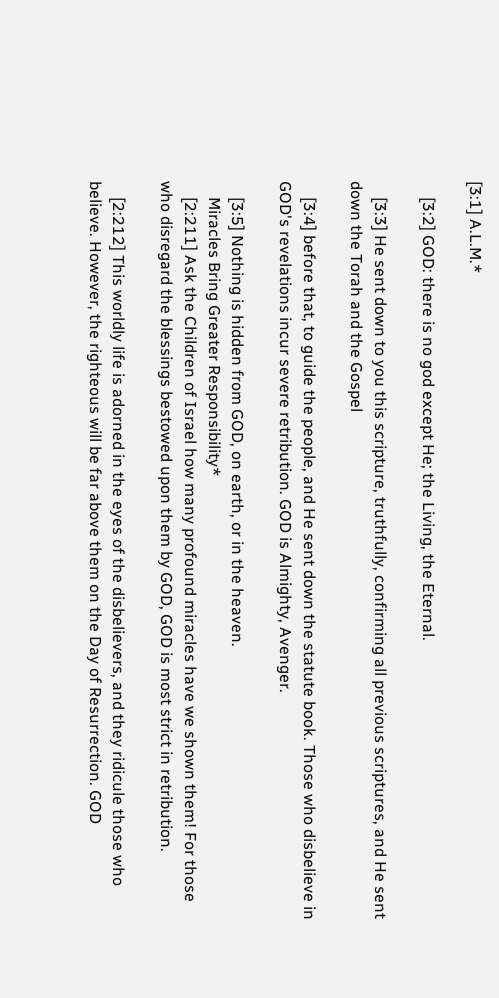[3:1] A.L.M.*

    [3:2] GOD: there is no god except He; the Living, the Eternal.

    [3:3] He sent down to you this scripture, truthfully, confirming all previous scriptures, and He sent down the Torah and the Gospel

    [3:4] before that, to guide the people, and He sent down the statute book. Those who disbelieve in GOD's revelations incur severe retribution. GOD is Almighty, Avenger.

    [3:5] Nothing is hidden from GOD, on earth, or in the heaven.
    Miracles Bring Greater Responsibility*
    [2:211] Ask the Children of Israel how many profound miracles have we shown them! For those who disregard the blessings bestowed upon them by GOD, GOD is most strict in retribution.

    [2:212] This worldly life is adorned in the eyes of the disbelievers, and they ridicule those who believe. However, the righteous will be far above them on the Day of Resurrection. GOD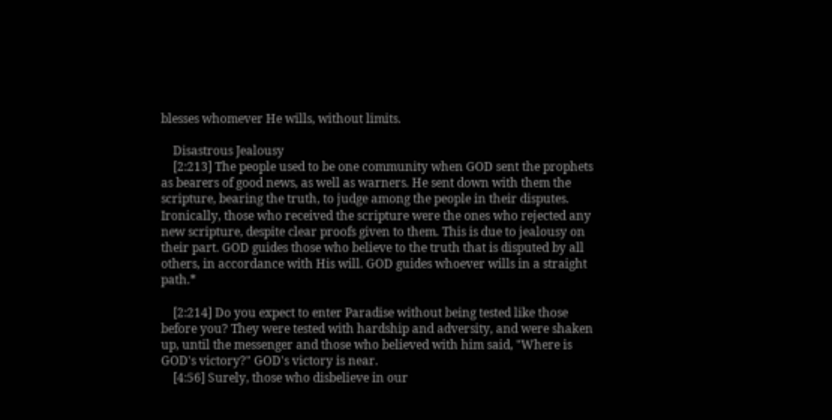blesses whomever He wills, without limits.

    Disastrous Jealousy
    [2:213] The people used to be one community when GOD sent the prophets as bearers of good news, as well as warners. He sent down with them the scripture, bearing the truth, to judge among the people in their disputes. Ironically, those who received the scripture were the ones who rejected any new scripture, despite clear proofs given to them. This is due to jealousy on their part. GOD guides those who believe to the truth that is disputed by all others, in accordance with His will. GOD guides whoever wills in a straight path.*

    [2:214] Do you expect to enter Paradise without being tested like those before you? They were tested with hardship and adversity, and were shaken up, until the messenger and those who believed with him said, "Where is GOD's victory?" GOD's victory is near.
    [4:56] Surely, those who disbelieve in our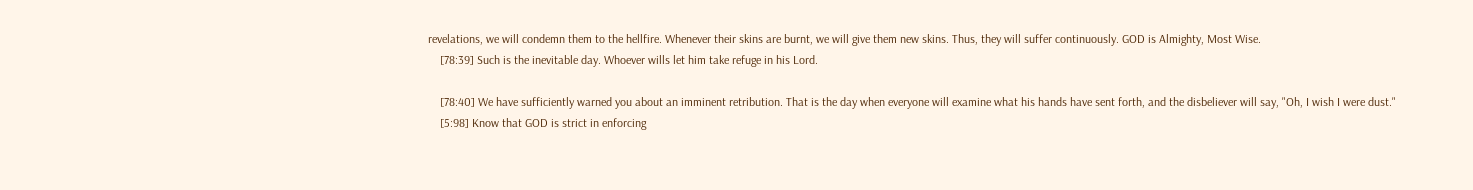revelations, we will condemn them to the hellfire. Whenever their skins are burnt, we will give them new skins. Thus, they will suffer continuously. GOD is Almighty, Most Wise.
    [78:39] Such is the inevitable day. Whoever wills let him take refuge in his Lord.

    [78:40] We have sufficiently warned you about an imminent retribution. That is the day when everyone will examine what his hands have sent forth, and the disbeliever will say, "Oh, I wish I were dust."
    [5:98] Know that GOD is strict in enforcing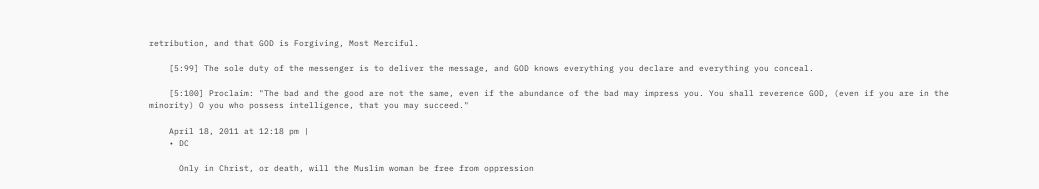retribution, and that GOD is Forgiving, Most Merciful.

    [5:99] The sole duty of the messenger is to deliver the message, and GOD knows everything you declare and everything you conceal.

    [5:100] Proclaim: "The bad and the good are not the same, even if the abundance of the bad may impress you. You shall reverence GOD, (even if you are in the minority) O you who possess intelligence, that you may succeed."

    April 18, 2011 at 12:18 pm |
    • DC

      Only in Christ, or death, will the Muslim woman be free from oppression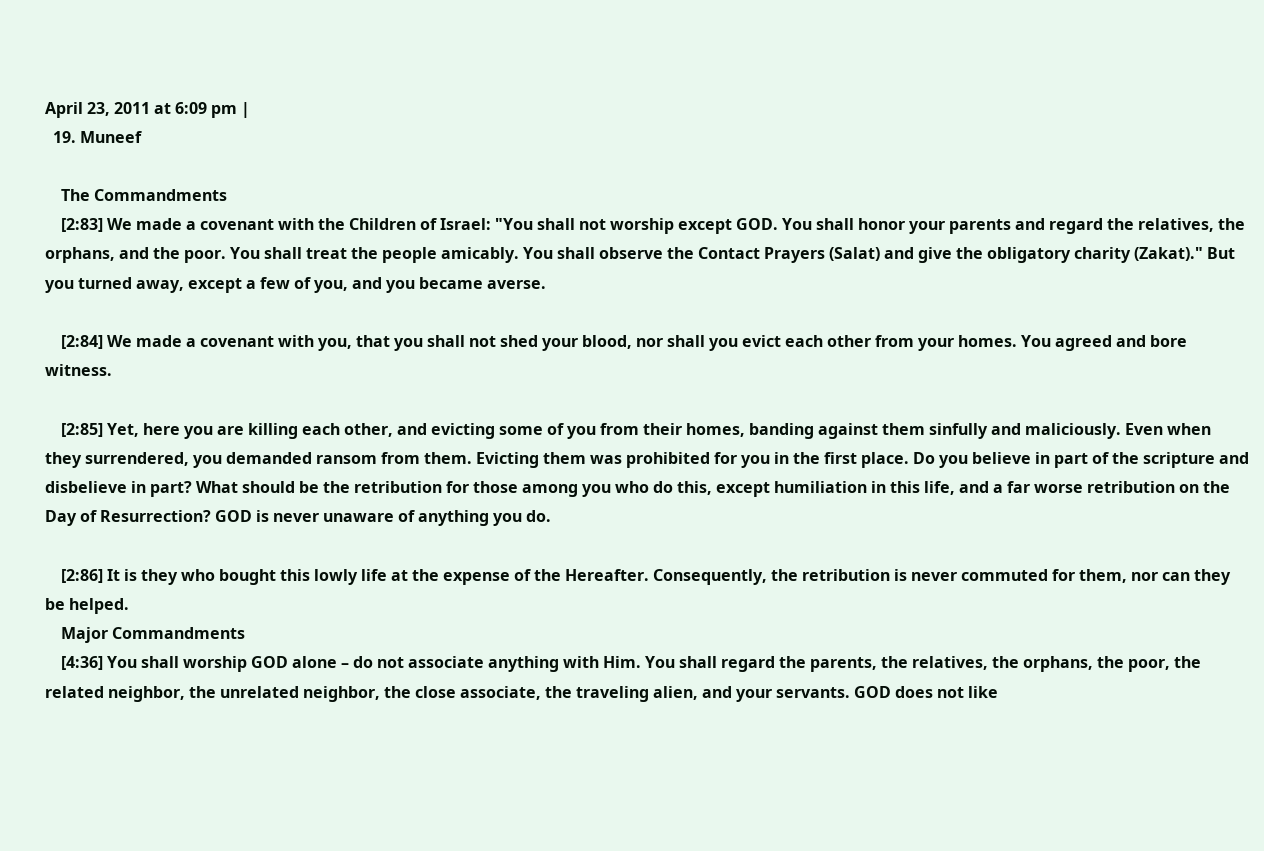April 23, 2011 at 6:09 pm |
  19. Muneef

    The Commandments
    [2:83] We made a covenant with the Children of Israel: "You shall not worship except GOD. You shall honor your parents and regard the relatives, the orphans, and the poor. You shall treat the people amicably. You shall observe the Contact Prayers (Salat) and give the obligatory charity (Zakat)." But you turned away, except a few of you, and you became averse.

    [2:84] We made a covenant with you, that you shall not shed your blood, nor shall you evict each other from your homes. You agreed and bore witness.

    [2:85] Yet, here you are killing each other, and evicting some of you from their homes, banding against them sinfully and maliciously. Even when they surrendered, you demanded ransom from them. Evicting them was prohibited for you in the first place. Do you believe in part of the scripture and disbelieve in part? What should be the retribution for those among you who do this, except humiliation in this life, and a far worse retribution on the Day of Resurrection? GOD is never unaware of anything you do.

    [2:86] It is they who bought this lowly life at the expense of the Hereafter. Consequently, the retribution is never commuted for them, nor can they be helped.
    Major Commandments
    [4:36] You shall worship GOD alone – do not associate anything with Him. You shall regard the parents, the relatives, the orphans, the poor, the related neighbor, the unrelated neighbor, the close associate, the traveling alien, and your servants. GOD does not like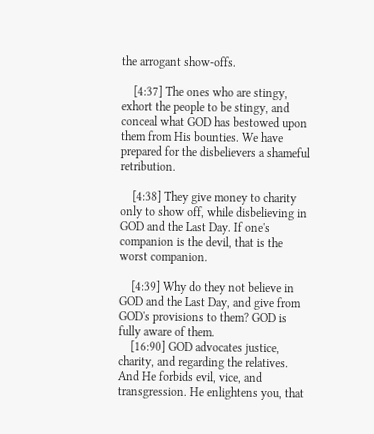the arrogant show-offs.

    [4:37] The ones who are stingy, exhort the people to be stingy, and conceal what GOD has bestowed upon them from His bounties. We have prepared for the disbelievers a shameful retribution.

    [4:38] They give money to charity only to show off, while disbelieving in GOD and the Last Day. If one's companion is the devil, that is the worst companion.

    [4:39] Why do they not believe in GOD and the Last Day, and give from GOD's provisions to them? GOD is fully aware of them.
    [16:90] GOD advocates justice, charity, and regarding the relatives. And He forbids evil, vice, and transgression. He enlightens you, that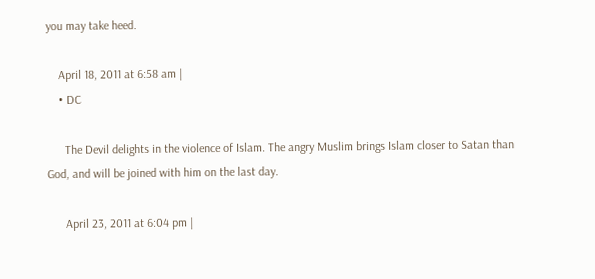you may take heed.

    April 18, 2011 at 6:58 am |
    • DC

      The Devil delights in the violence of Islam. The angry Muslim brings Islam closer to Satan than God, and will be joined with him on the last day.

      April 23, 2011 at 6:04 pm |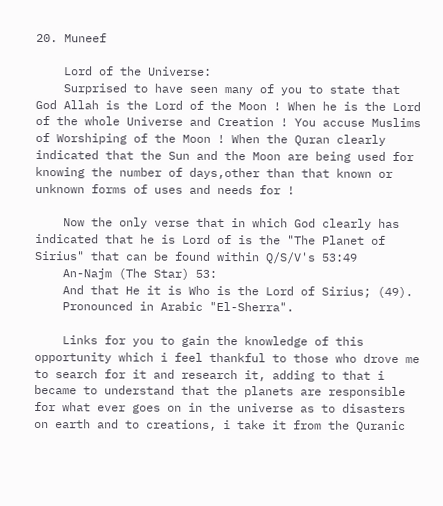20. Muneef

    Lord of the Universe:
    Surprised to have seen many of you to state that God Allah is the Lord of the Moon ! When he is the Lord of the whole Universe and Creation ! You accuse Muslims of Worshiping of the Moon ! When the Quran clearly indicated that the Sun and the Moon are being used for knowing the number of days,other than that known or unknown forms of uses and needs for !

    Now the only verse that in which God clearly has indicated that he is Lord of is the "The Planet of Sirius" that can be found within Q/S/V's 53:49
    An-Najm (The Star) 53:
    And that He it is Who is the Lord of Sirius; (49).
    Pronounced in Arabic "El-Sherra".

    Links for you to gain the knowledge of this opportunity which i feel thankful to those who drove me to search for it and research it, adding to that i became to understand that the planets are responsible for what ever goes on in the universe as to disasters on earth and to creations, i take it from the Quranic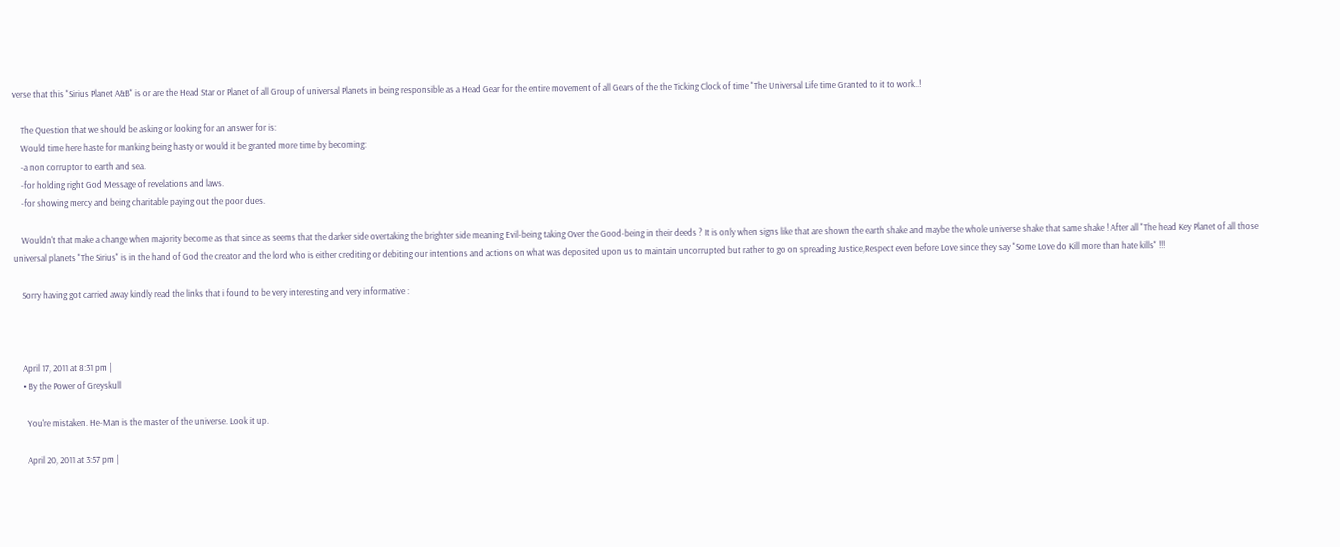verse that this "Sirius Planet A&B" is or are the Head Star or Planet of all Group of universal Planets in being responsible as a Head Gear for the entire movement of all Gears of the the Ticking Clock of time "The Universal Life time Granted to it to work..!

    The Question that we should be asking or looking for an answer for is:
    Would time here haste for manking being hasty or would it be granted more time by becoming:
    -a non corruptor to earth and sea.
    -for holding right God Message of revelations and laws.
    -for showing mercy and being charitable paying out the poor dues.

    Wouldn't that make a change when majority become as that since as seems that the darker side overtaking the brighter side meaning Evil-being taking Over the Good-being in their deeds ? It is only when signs like that are shown the earth shake and maybe the whole universe shake that same shake ! After all "The head Key Planet of all those universal planets "The Sirius" is in the hand of God the creator and the lord who is either crediting or debiting our intentions and actions on what was deposited upon us to maintain uncorrupted but rather to go on spreading Justice,Respect even before Love since they say "Some Love do Kill more than hate kills" !!!

    Sorry having got carried away kindly read the links that i found to be very interesting and very informative :



    April 17, 2011 at 8:31 pm |
    • By the Power of Greyskull

      You're mistaken. He-Man is the master of the universe. Look it up.

      April 20, 2011 at 3:57 pm |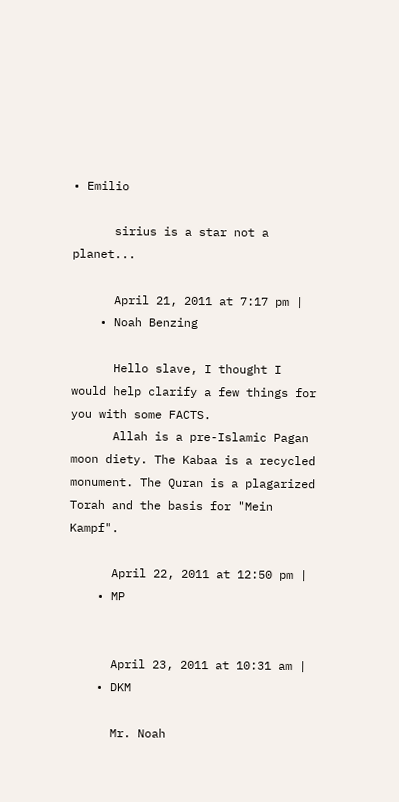• Emilio

      sirius is a star not a planet...

      April 21, 2011 at 7:17 pm |
    • Noah Benzing

      Hello slave, I thought I would help clarify a few things for you with some FACTS.
      Allah is a pre-Islamic Pagan moon diety. The Kabaa is a recycled monument. The Quran is a plagarized Torah and the basis for "Mein Kampf".

      April 22, 2011 at 12:50 pm |
    • MP


      April 23, 2011 at 10:31 am |
    • DKM

      Mr. Noah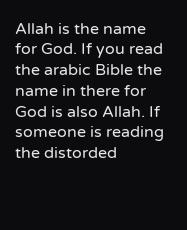Allah is the name for God. If you read the arabic Bible the name in there for God is also Allah. If someone is reading the distorded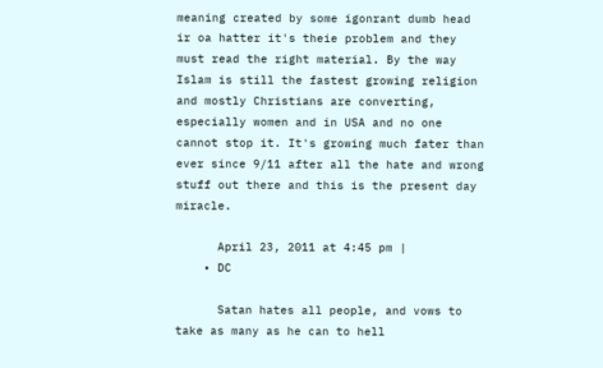meaning created by some igonrant dumb head ir oa hatter it's theie problem and they must read the right material. By the way Islam is still the fastest growing religion and mostly Christians are converting, especially women and in USA and no one cannot stop it. It's growing much fater than ever since 9/11 after all the hate and wrong stuff out there and this is the present day miracle.

      April 23, 2011 at 4:45 pm |
    • DC

      Satan hates all people, and vows to take as many as he can to hell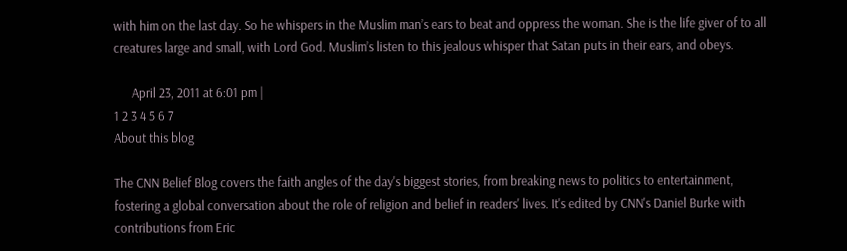with him on the last day. So he whispers in the Muslim man’s ears to beat and oppress the woman. She is the life giver of to all creatures large and small, with Lord God. Muslim’s listen to this jealous whisper that Satan puts in their ears, and obeys.

      April 23, 2011 at 6:01 pm |
1 2 3 4 5 6 7
About this blog

The CNN Belief Blog covers the faith angles of the day's biggest stories, from breaking news to politics to entertainment, fostering a global conversation about the role of religion and belief in readers' lives. It's edited by CNN's Daniel Burke with contributions from Eric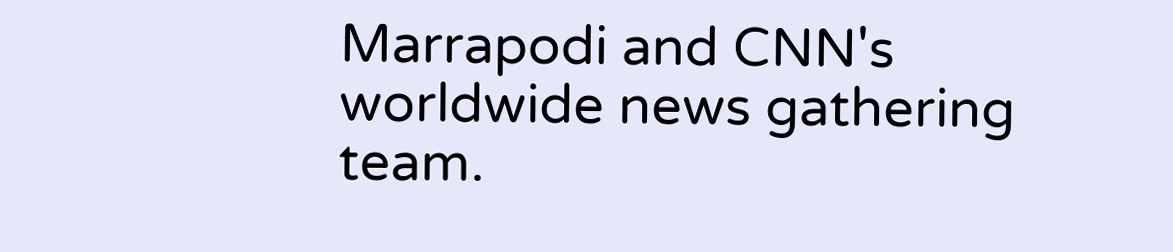Marrapodi and CNN's worldwide news gathering team.